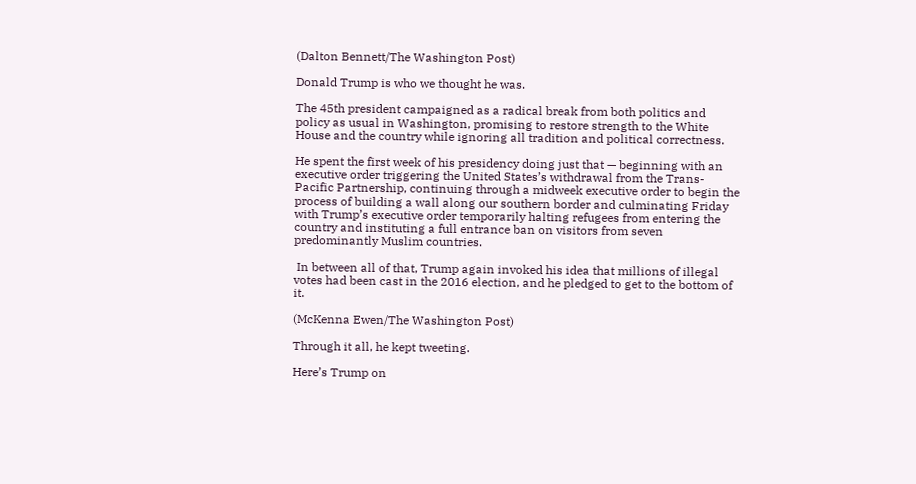(Dalton Bennett/The Washington Post)

Donald Trump is who we thought he was.

The 45th president campaigned as a radical break from both politics and policy as usual in Washington, promising to restore strength to the White House and the country while ignoring all tradition and political correctness.

He spent the first week of his presidency doing just that — beginning with an executive order triggering the United States’s withdrawal from the Trans-Pacific Partnership, continuing through a midweek executive order to begin the process of building a wall along our southern border and culminating Friday with Trump’s executive order temporarily halting refugees from entering the country and instituting a full entrance ban on visitors from seven predominantly Muslim countries.

 In between all of that, Trump again invoked his idea that millions of illegal votes had been cast in the 2016 election, and he pledged to get to the bottom of it.

(McKenna Ewen/The Washington Post)

Through it all, he kept tweeting.

Here’s Trump on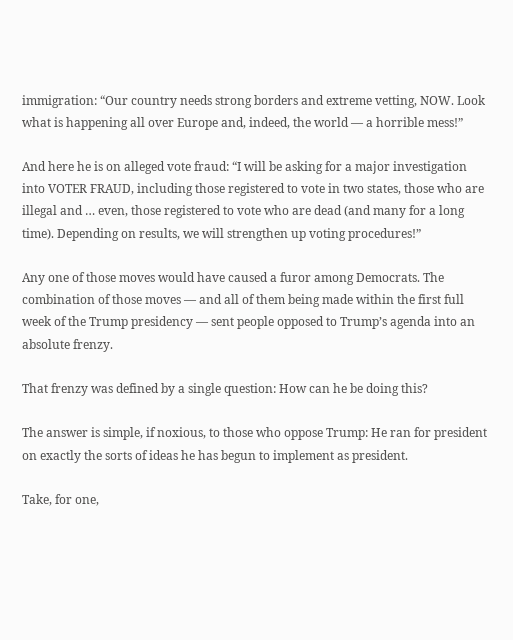immigration: “Our country needs strong borders and extreme vetting, NOW. Look what is happening all over Europe and, indeed, the world — a horrible mess!”

And here he is on alleged vote fraud: “I will be asking for a major investigation into VOTER FRAUD, including those registered to vote in two states, those who are illegal and … even, those registered to vote who are dead (and many for a long time). Depending on results, we will strengthen up voting procedures!”

Any one of those moves would have caused a furor among Democrats. The combination of those moves — and all of them being made within the first full week of the Trump presidency — sent people opposed to Trump’s agenda into an absolute frenzy.

That frenzy was defined by a single question: How can he be doing this?

The answer is simple, if noxious, to those who oppose Trump: He ran for president on exactly the sorts of ideas he has begun to implement as president.

Take, for one,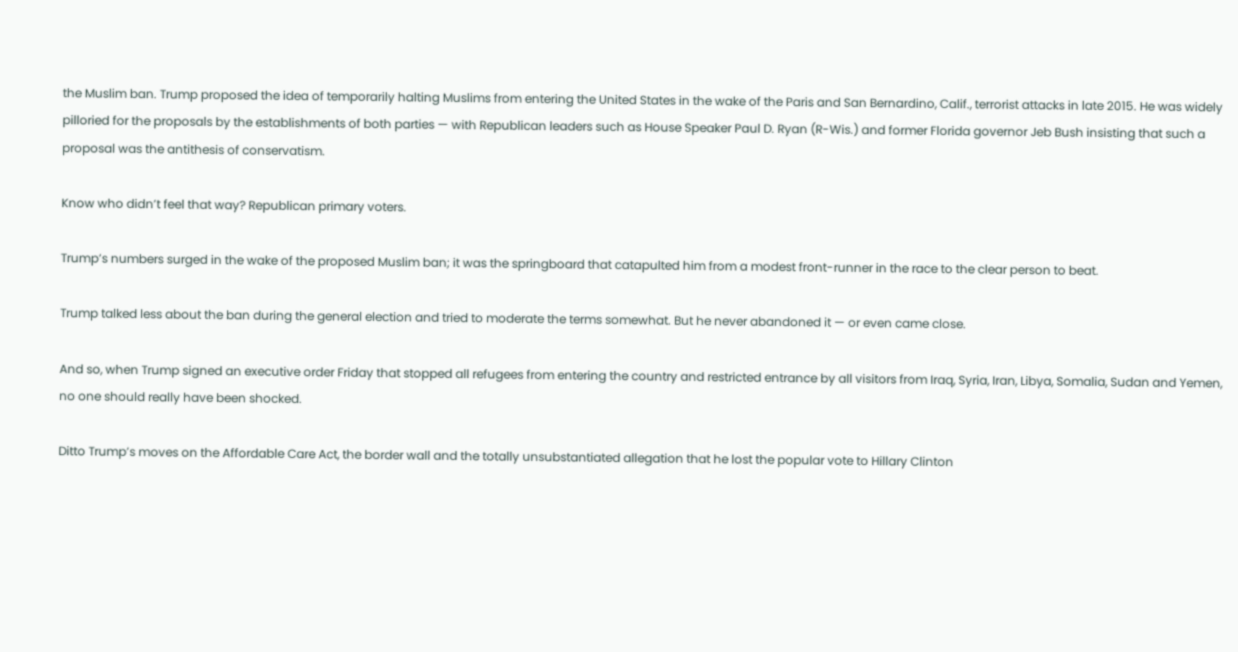the Muslim ban. Trump proposed the idea of temporarily halting Muslims from entering the United States in the wake of the Paris and San Bernardino, Calif., terrorist attacks in late 2015. He was widely pilloried for the proposals by the establishments of both parties — with Republican leaders such as House Speaker Paul D. Ryan (R-Wis.) and former Florida governor Jeb Bush insisting that such a proposal was the antithesis of conservatism.

Know who didn’t feel that way? Republican primary voters.

Trump’s numbers surged in the wake of the proposed Muslim ban; it was the springboard that catapulted him from a modest front-runner in the race to the clear person to beat.

Trump talked less about the ban during the general election and tried to moderate the terms somewhat. But he never abandoned it — or even came close.

And so, when Trump signed an executive order Friday that stopped all refugees from entering the country and restricted entrance by all visitors from Iraq, Syria, Iran, Libya, Somalia, Sudan and Yemen, no one should really have been shocked.

Ditto Trump’s moves on the Affordable Care Act, the border wall and the totally unsubstantiated allegation that he lost the popular vote to Hillary Clinton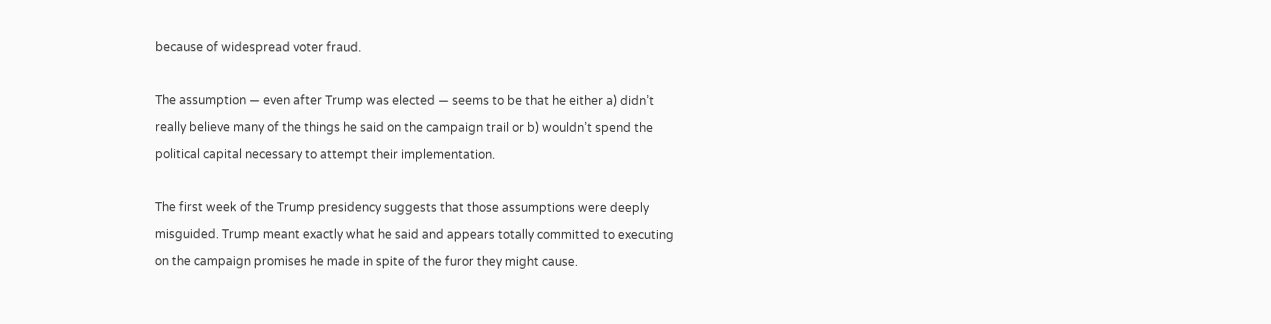because of widespread voter fraud.

The assumption — even after Trump was elected — seems to be that he either a) didn’t really believe many of the things he said on the campaign trail or b) wouldn’t spend the political capital necessary to attempt their implementation.

The first week of the Trump presidency suggests that those assumptions were deeply misguided. Trump meant exactly what he said and appears totally committed to executing on the campaign promises he made in spite of the furor they might cause.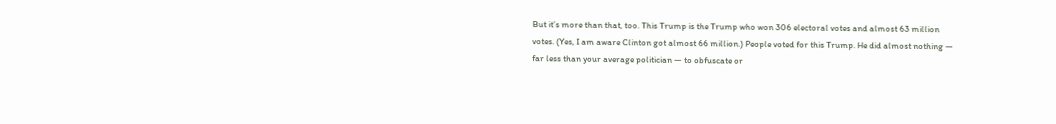But it’s more than that, too. This Trump is the Trump who won 306 electoral votes and almost 63 million votes. (Yes, I am aware Clinton got almost 66 million.) People voted for this Trump. He did almost nothing — far less than your average politician — to obfuscate or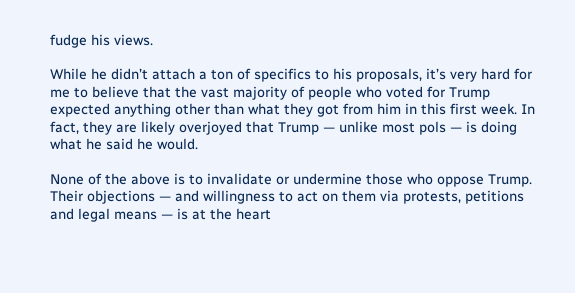fudge his views.

While he didn’t attach a ton of specifics to his proposals, it’s very hard for me to believe that the vast majority of people who voted for Trump expected anything other than what they got from him in this first week. In fact, they are likely overjoyed that Trump — unlike most pols — is doing what he said he would.

None of the above is to invalidate or undermine those who oppose Trump. Their objections — and willingness to act on them via protests, petitions and legal means — is at the heart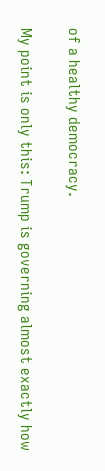of a healthy democracy.

My point is only this: Trump is governing almost exactly how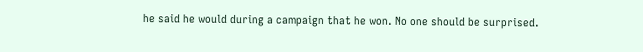he said he would during a campaign that he won. No one should be surprised.